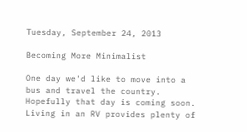Tuesday, September 24, 2013

Becoming More Minimalist

One day we'd like to move into a bus and travel the country. Hopefully that day is coming soon. Living in an RV provides plenty of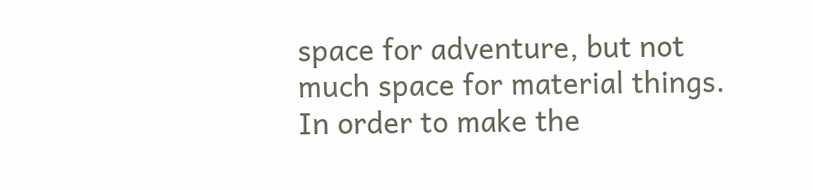space for adventure, but not much space for material things.
In order to make the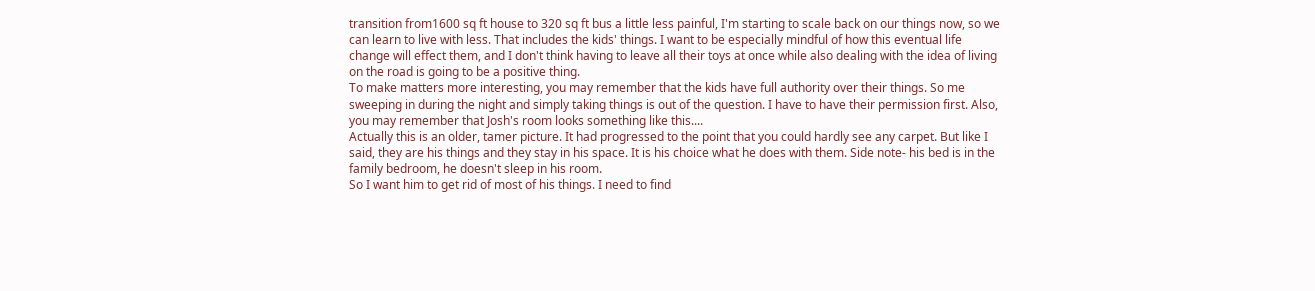transition from1600 sq ft house to 320 sq ft bus a little less painful, I'm starting to scale back on our things now, so we can learn to live with less. That includes the kids' things. I want to be especially mindful of how this eventual life change will effect them, and I don't think having to leave all their toys at once while also dealing with the idea of living on the road is going to be a positive thing.
To make matters more interesting, you may remember that the kids have full authority over their things. So me sweeping in during the night and simply taking things is out of the question. I have to have their permission first. Also, you may remember that Josh's room looks something like this....
Actually this is an older, tamer picture. It had progressed to the point that you could hardly see any carpet. But like I said, they are his things and they stay in his space. It is his choice what he does with them. Side note- his bed is in the family bedroom, he doesn't sleep in his room.
So I want him to get rid of most of his things. I need to find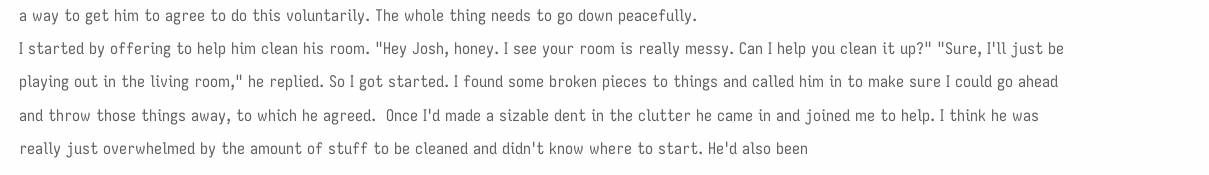a way to get him to agree to do this voluntarily. The whole thing needs to go down peacefully.
I started by offering to help him clean his room. "Hey Josh, honey. I see your room is really messy. Can I help you clean it up?" "Sure, I'll just be playing out in the living room," he replied. So I got started. I found some broken pieces to things and called him in to make sure I could go ahead and throw those things away, to which he agreed.  Once I'd made a sizable dent in the clutter he came in and joined me to help. I think he was really just overwhelmed by the amount of stuff to be cleaned and didn't know where to start. He'd also been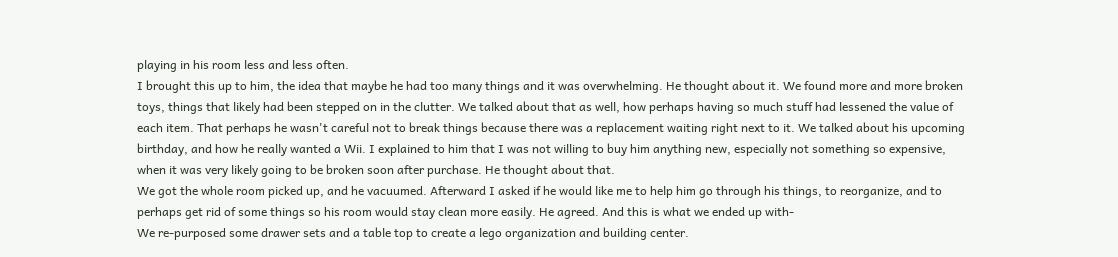playing in his room less and less often.
I brought this up to him, the idea that maybe he had too many things and it was overwhelming. He thought about it. We found more and more broken toys, things that likely had been stepped on in the clutter. We talked about that as well, how perhaps having so much stuff had lessened the value of each item. That perhaps he wasn't careful not to break things because there was a replacement waiting right next to it. We talked about his upcoming birthday, and how he really wanted a Wii. I explained to him that I was not willing to buy him anything new, especially not something so expensive,  when it was very likely going to be broken soon after purchase. He thought about that.
We got the whole room picked up, and he vacuumed. Afterward I asked if he would like me to help him go through his things, to reorganize, and to perhaps get rid of some things so his room would stay clean more easily. He agreed. And this is what we ended up with-
We re-purposed some drawer sets and a table top to create a lego organization and building center.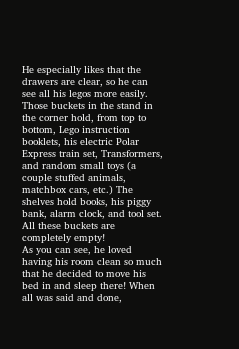He especially likes that the drawers are clear, so he can see all his legos more easily.
Those buckets in the stand in the corner hold, from top to bottom, Lego instruction booklets, his electric Polar Express train set, Transformers, and random small toys (a couple stuffed animals, matchbox cars, etc.) The shelves hold books, his piggy bank, alarm clock, and tool set.
All these buckets are completely empty!
As you can see, he loved having his room clean so much that he decided to move his bed in and sleep there! When all was said and done,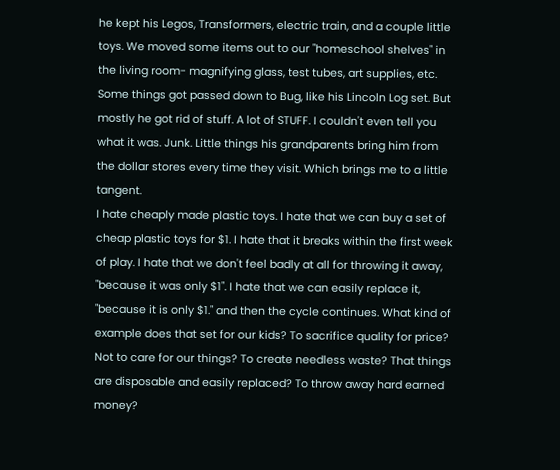he kept his Legos, Transformers, electric train, and a couple little toys. We moved some items out to our "homeschool shelves" in the living room- magnifying glass, test tubes, art supplies, etc. Some things got passed down to Bug, like his Lincoln Log set. But mostly he got rid of stuff. A lot of STUFF. I couldn't even tell you what it was. Junk. Little things his grandparents bring him from the dollar stores every time they visit. Which brings me to a little tangent.
I hate cheaply made plastic toys. I hate that we can buy a set of cheap plastic toys for $1. I hate that it breaks within the first week of play. I hate that we don't feel badly at all for throwing it away, "because it was only $1". I hate that we can easily replace it, "because it is only $1." and then the cycle continues. What kind of example does that set for our kids? To sacrifice quality for price? Not to care for our things? To create needless waste? That things are disposable and easily replaced? To throw away hard earned money?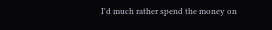I'd much rather spend the money on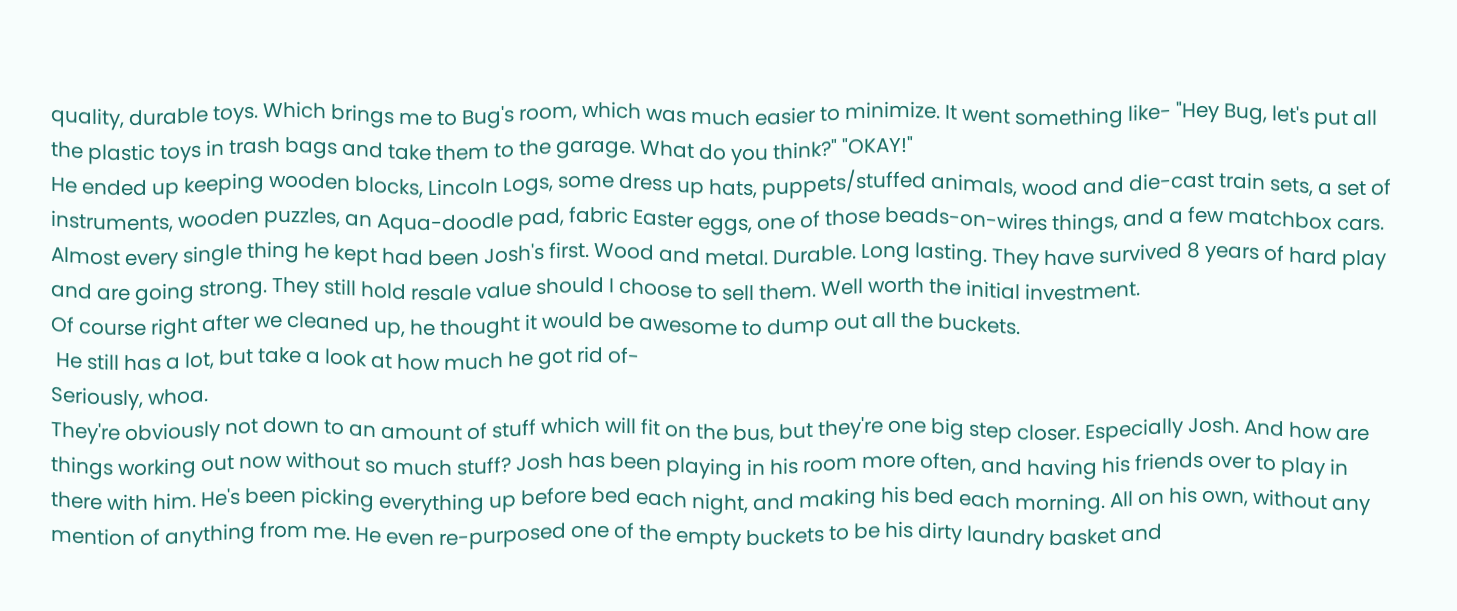quality, durable toys. Which brings me to Bug's room, which was much easier to minimize. It went something like- "Hey Bug, let's put all the plastic toys in trash bags and take them to the garage. What do you think?" "OKAY!"
He ended up keeping wooden blocks, Lincoln Logs, some dress up hats, puppets/stuffed animals, wood and die-cast train sets, a set of instruments, wooden puzzles, an Aqua-doodle pad, fabric Easter eggs, one of those beads-on-wires things, and a few matchbox cars. Almost every single thing he kept had been Josh's first. Wood and metal. Durable. Long lasting. They have survived 8 years of hard play and are going strong. They still hold resale value should I choose to sell them. Well worth the initial investment.
Of course right after we cleaned up, he thought it would be awesome to dump out all the buckets.
 He still has a lot, but take a look at how much he got rid of-
Seriously, whoa.
They're obviously not down to an amount of stuff which will fit on the bus, but they're one big step closer. Especially Josh. And how are things working out now without so much stuff? Josh has been playing in his room more often, and having his friends over to play in there with him. He's been picking everything up before bed each night, and making his bed each morning. All on his own, without any mention of anything from me. He even re-purposed one of the empty buckets to be his dirty laundry basket and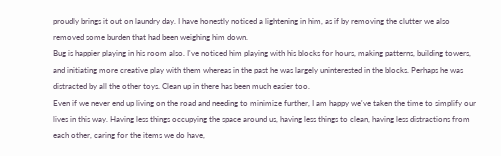proudly brings it out on laundry day. I have honestly noticed a lightening in him, as if by removing the clutter we also removed some burden that had been weighing him down.
Bug is happier playing in his room also. I've noticed him playing with his blocks for hours, making patterns, building towers, and initiating more creative play with them whereas in the past he was largely uninterested in the blocks. Perhaps he was distracted by all the other toys. Clean up in there has been much easier too.
Even if we never end up living on the road and needing to minimize further, I am happy we've taken the time to simplify our lives in this way. Having less things occupying the space around us, having less things to clean, having less distractions from each other, caring for the items we do have,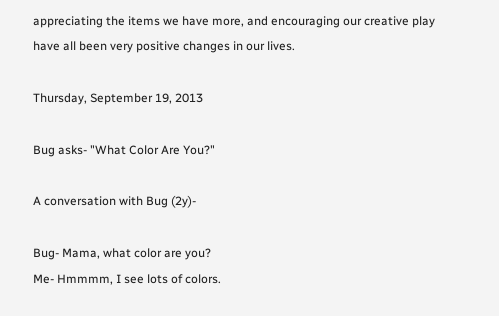appreciating the items we have more, and encouraging our creative play have all been very positive changes in our lives.

Thursday, September 19, 2013

Bug asks- "What Color Are You?"

A conversation with Bug (2y)-

Bug- Mama, what color are you?
Me- Hmmmm, I see lots of colors.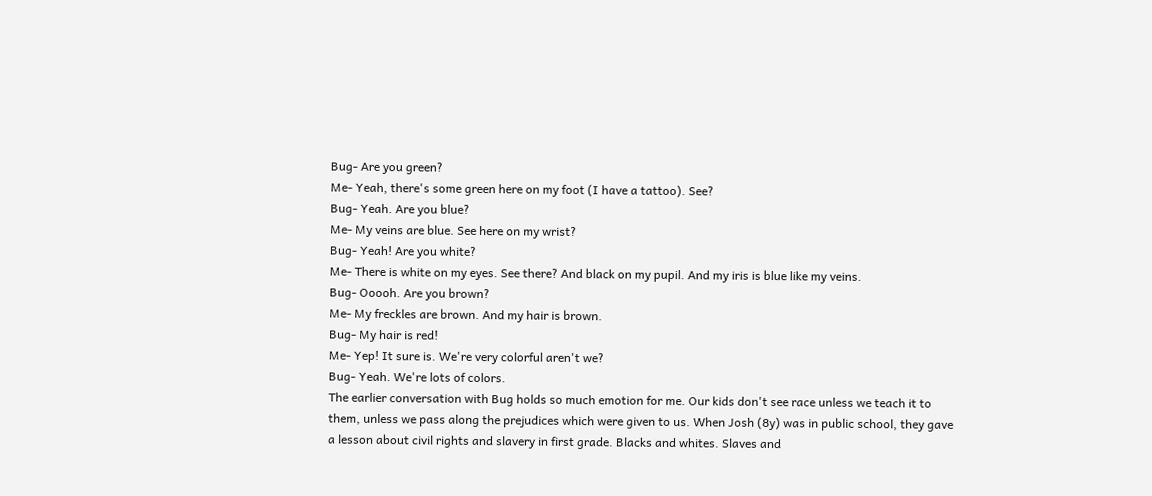Bug- Are you green?
Me- Yeah, there's some green here on my foot (I have a tattoo). See?
Bug- Yeah. Are you blue?
Me- My veins are blue. See here on my wrist?
Bug- Yeah! Are you white?
Me- There is white on my eyes. See there? And black on my pupil. And my iris is blue like my veins.
Bug- Ooooh. Are you brown?
Me- My freckles are brown. And my hair is brown.
Bug- My hair is red!
Me- Yep! It sure is. We're very colorful aren't we?
Bug- Yeah. We're lots of colors.
The earlier conversation with Bug holds so much emotion for me. Our kids don't see race unless we teach it to them, unless we pass along the prejudices which were given to us. When Josh (8y) was in public school, they gave a lesson about civil rights and slavery in first grade. Blacks and whites. Slaves and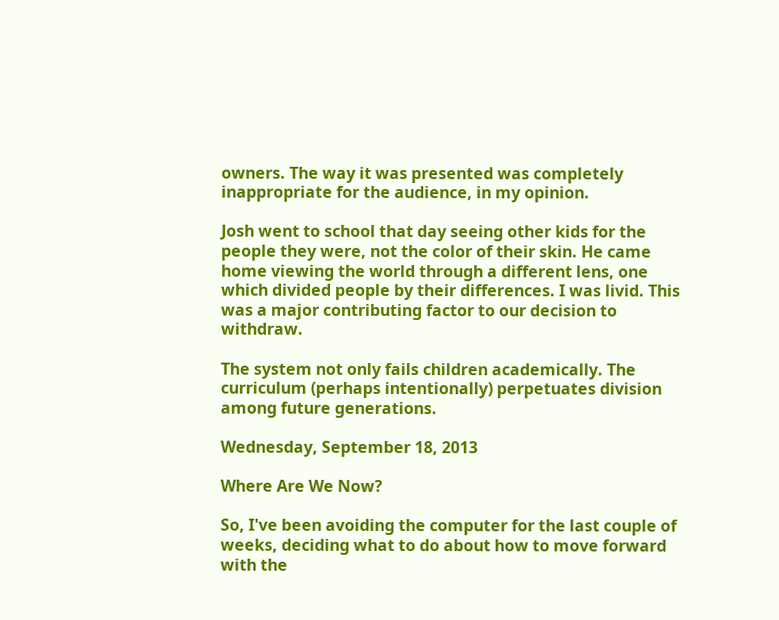owners. The way it was presented was completely inappropriate for the audience, in my opinion.

Josh went to school that day seeing other kids for the people they were, not the color of their skin. He came home viewing the world through a different lens, one which divided people by their differences. I was livid. This was a major contributing factor to our decision to withdraw.

The system not only fails children academically. The curriculum (perhaps intentionally) perpetuates division among future generations.

Wednesday, September 18, 2013

Where Are We Now?

So, I've been avoiding the computer for the last couple of weeks, deciding what to do about how to move forward with the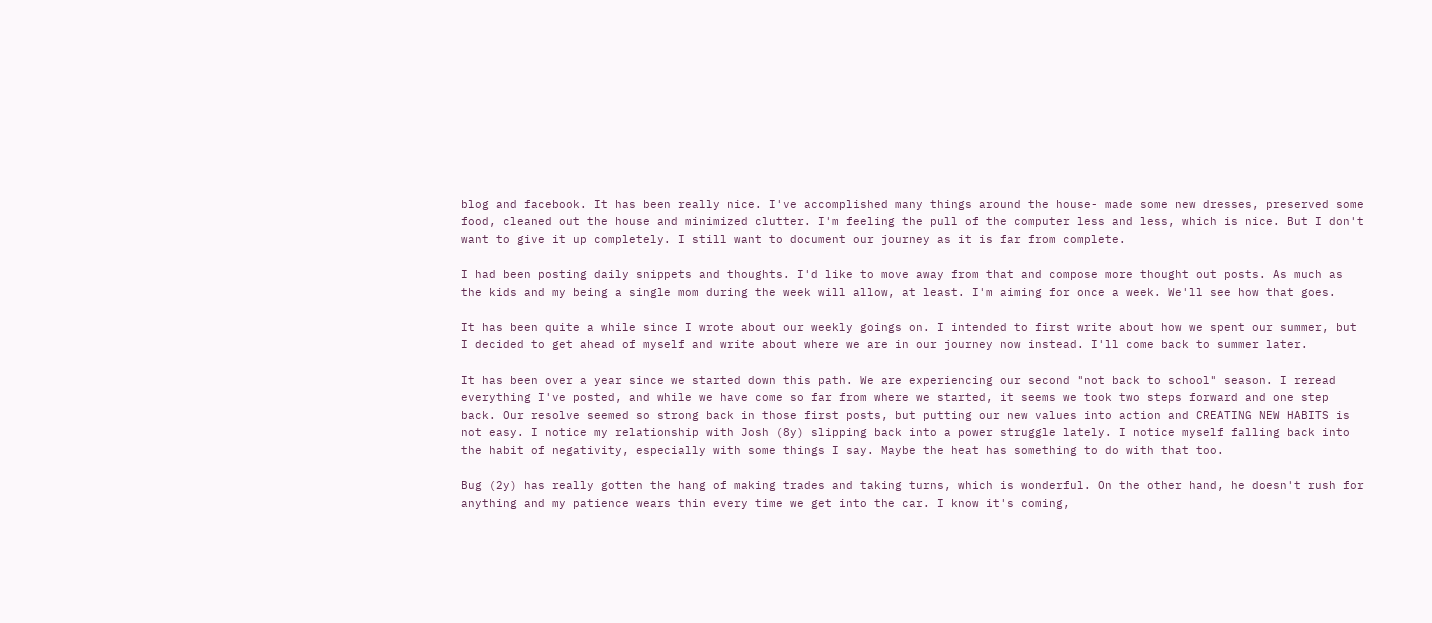blog and facebook. It has been really nice. I've accomplished many things around the house- made some new dresses, preserved some food, cleaned out the house and minimized clutter. I'm feeling the pull of the computer less and less, which is nice. But I don't want to give it up completely. I still want to document our journey as it is far from complete.

I had been posting daily snippets and thoughts. I'd like to move away from that and compose more thought out posts. As much as the kids and my being a single mom during the week will allow, at least. I'm aiming for once a week. We'll see how that goes.

It has been quite a while since I wrote about our weekly goings on. I intended to first write about how we spent our summer, but I decided to get ahead of myself and write about where we are in our journey now instead. I'll come back to summer later.

It has been over a year since we started down this path. We are experiencing our second "not back to school" season. I reread everything I've posted, and while we have come so far from where we started, it seems we took two steps forward and one step back. Our resolve seemed so strong back in those first posts, but putting our new values into action and CREATING NEW HABITS is not easy. I notice my relationship with Josh (8y) slipping back into a power struggle lately. I notice myself falling back into the habit of negativity, especially with some things I say. Maybe the heat has something to do with that too.

Bug (2y) has really gotten the hang of making trades and taking turns, which is wonderful. On the other hand, he doesn't rush for anything and my patience wears thin every time we get into the car. I know it's coming,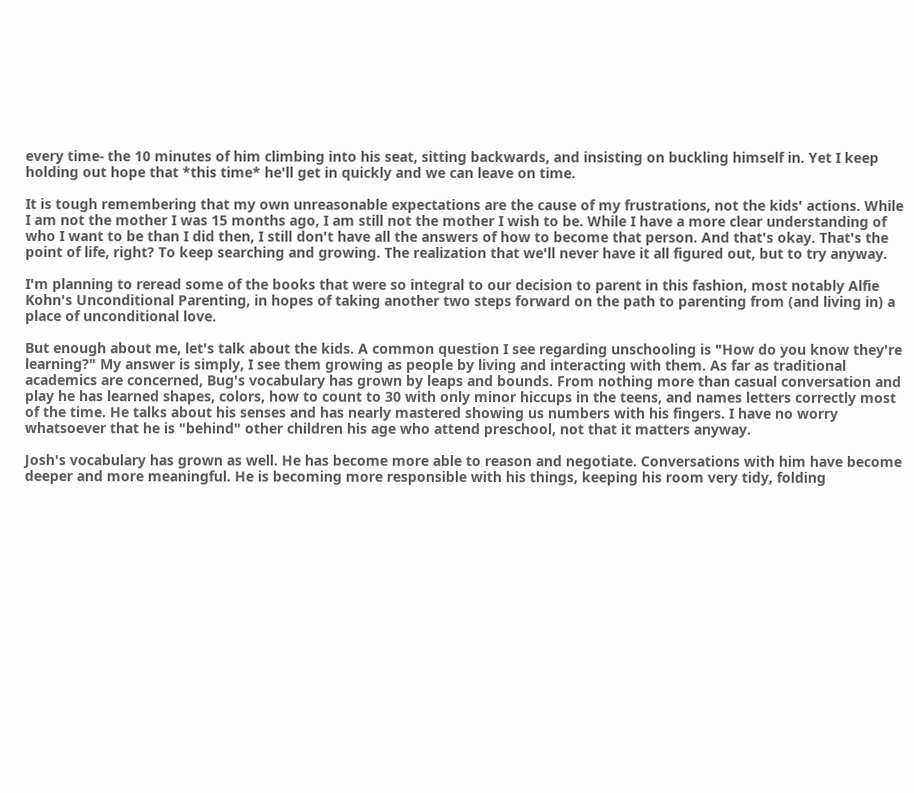every time- the 10 minutes of him climbing into his seat, sitting backwards, and insisting on buckling himself in. Yet I keep holding out hope that *this time* he'll get in quickly and we can leave on time.

It is tough remembering that my own unreasonable expectations are the cause of my frustrations, not the kids' actions. While I am not the mother I was 15 months ago, I am still not the mother I wish to be. While I have a more clear understanding of who I want to be than I did then, I still don't have all the answers of how to become that person. And that's okay. That's the point of life, right? To keep searching and growing. The realization that we'll never have it all figured out, but to try anyway.

I'm planning to reread some of the books that were so integral to our decision to parent in this fashion, most notably Alfie Kohn's Unconditional Parenting, in hopes of taking another two steps forward on the path to parenting from (and living in) a place of unconditional love.

But enough about me, let's talk about the kids. A common question I see regarding unschooling is "How do you know they're learning?" My answer is simply, I see them growing as people by living and interacting with them. As far as traditional academics are concerned, Bug's vocabulary has grown by leaps and bounds. From nothing more than casual conversation and play he has learned shapes, colors, how to count to 30 with only minor hiccups in the teens, and names letters correctly most of the time. He talks about his senses and has nearly mastered showing us numbers with his fingers. I have no worry whatsoever that he is "behind" other children his age who attend preschool, not that it matters anyway.

Josh's vocabulary has grown as well. He has become more able to reason and negotiate. Conversations with him have become deeper and more meaningful. He is becoming more responsible with his things, keeping his room very tidy, folding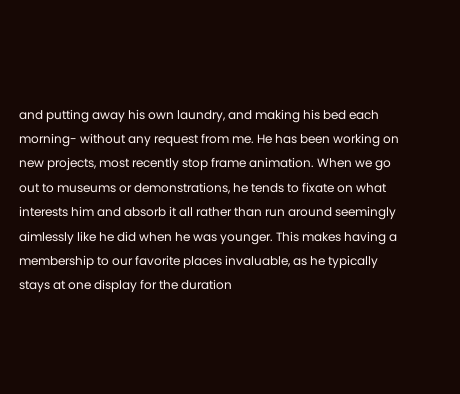and putting away his own laundry, and making his bed each morning- without any request from me. He has been working on new projects, most recently stop frame animation. When we go out to museums or demonstrations, he tends to fixate on what interests him and absorb it all rather than run around seemingly aimlessly like he did when he was younger. This makes having a membership to our favorite places invaluable, as he typically stays at one display for the duration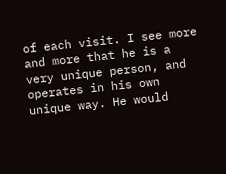of each visit. I see more and more that he is a very unique person, and operates in his own unique way. He would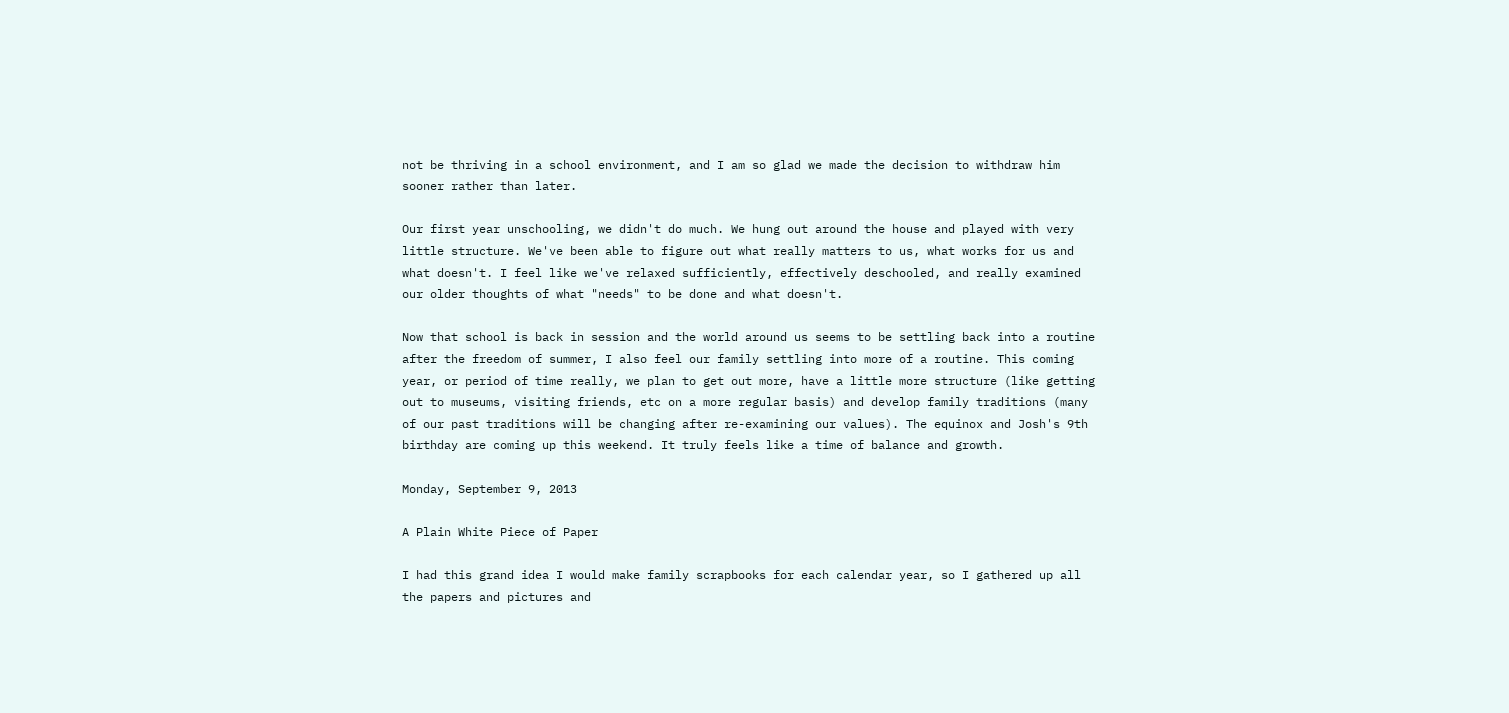not be thriving in a school environment, and I am so glad we made the decision to withdraw him sooner rather than later.

Our first year unschooling, we didn't do much. We hung out around the house and played with very little structure. We've been able to figure out what really matters to us, what works for us and what doesn't. I feel like we've relaxed sufficiently, effectively deschooled, and really examined our older thoughts of what "needs" to be done and what doesn't.

Now that school is back in session and the world around us seems to be settling back into a routine after the freedom of summer, I also feel our family settling into more of a routine. This coming year, or period of time really, we plan to get out more, have a little more structure (like getting out to museums, visiting friends, etc on a more regular basis) and develop family traditions (many of our past traditions will be changing after re-examining our values). The equinox and Josh's 9th birthday are coming up this weekend. It truly feels like a time of balance and growth.

Monday, September 9, 2013

A Plain White Piece of Paper

I had this grand idea I would make family scrapbooks for each calendar year, so I gathered up all the papers and pictures and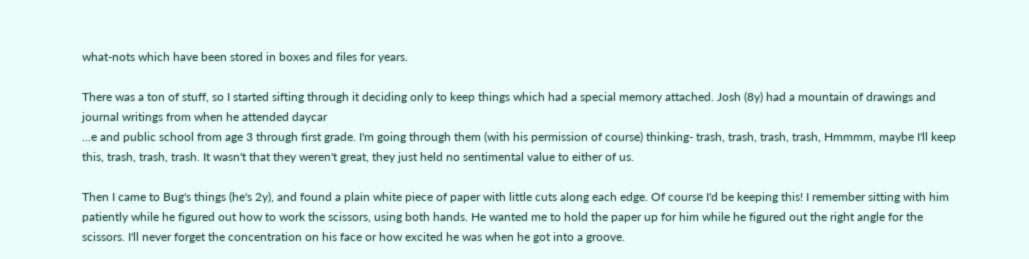what-nots which have been stored in boxes and files for years.

There was a ton of stuff, so I started sifting through it deciding only to keep things which had a special memory attached. Josh (8y) had a mountain of drawings and journal writings from when he attended daycar
...e and public school from age 3 through first grade. I'm going through them (with his permission of course) thinking- trash, trash, trash, trash, Hmmmm, maybe I'll keep this, trash, trash, trash. It wasn't that they weren't great, they just held no sentimental value to either of us.

Then I came to Bug's things (he's 2y), and found a plain white piece of paper with little cuts along each edge. Of course I'd be keeping this! I remember sitting with him patiently while he figured out how to work the scissors, using both hands. He wanted me to hold the paper up for him while he figured out the right angle for the scissors. I'll never forget the concentration on his face or how excited he was when he got into a groove.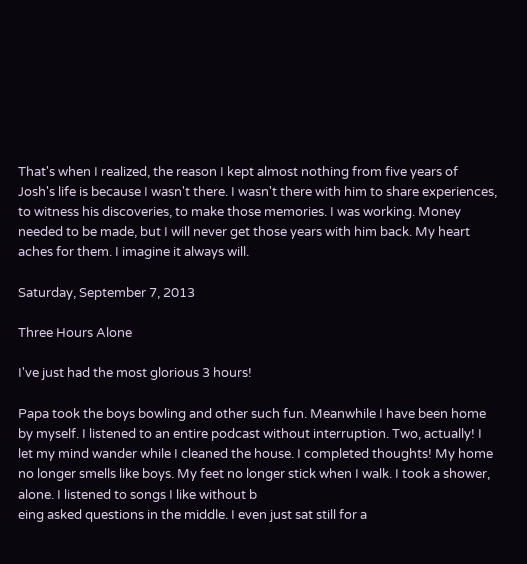That's when I realized, the reason I kept almost nothing from five years of Josh's life is because I wasn't there. I wasn't there with him to share experiences, to witness his discoveries, to make those memories. I was working. Money needed to be made, but I will never get those years with him back. My heart aches for them. I imagine it always will.

Saturday, September 7, 2013

Three Hours Alone

I've just had the most glorious 3 hours!

Papa took the boys bowling and other such fun. Meanwhile I have been home by myself. I listened to an entire podcast without interruption. Two, actually! I let my mind wander while I cleaned the house. I completed thoughts! My home no longer smells like boys. My feet no longer stick when I walk. I took a shower, alone. I listened to songs I like without b
eing asked questions in the middle. I even just sat still for a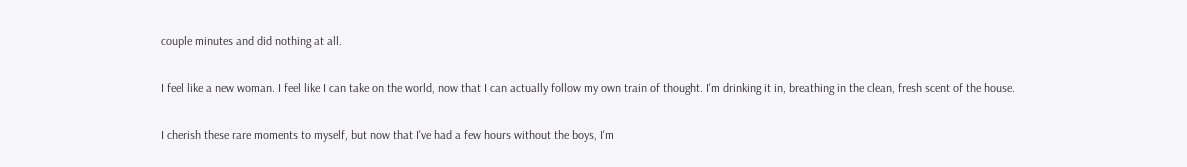couple minutes and did nothing at all.

I feel like a new woman. I feel like I can take on the world, now that I can actually follow my own train of thought. I'm drinking it in, breathing in the clean, fresh scent of the house.

I cherish these rare moments to myself, but now that I've had a few hours without the boys, I'm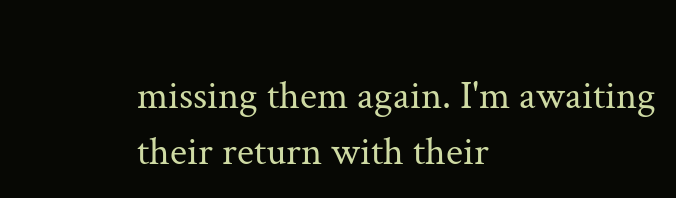missing them again. I'm awaiting their return with their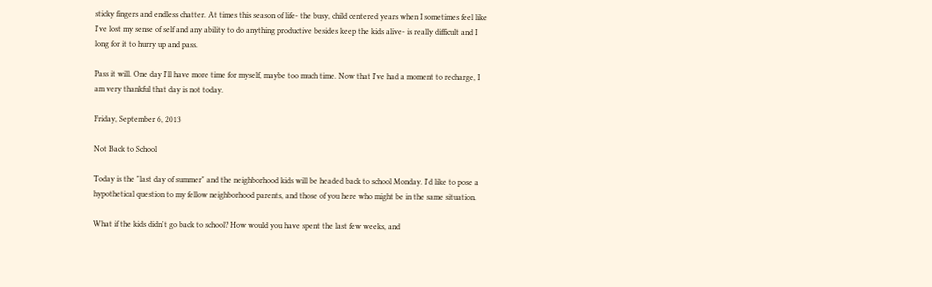sticky fingers and endless chatter. At times this season of life- the busy, child centered years when I sometimes feel like I've lost my sense of self and any ability to do anything productive besides keep the kids alive- is really difficult and I long for it to hurry up and pass.

Pass it will. One day I'll have more time for myself, maybe too much time. Now that I've had a moment to recharge, I am very thankful that day is not today.

Friday, September 6, 2013

Not Back to School

Today is the "last day of summer" and the neighborhood kids will be headed back to school Monday. I'd like to pose a hypothetical question to my fellow neighborhood parents, and those of you here who might be in the same situation.

What if the kids didn't go back to school? How would you have spent the last few weeks, and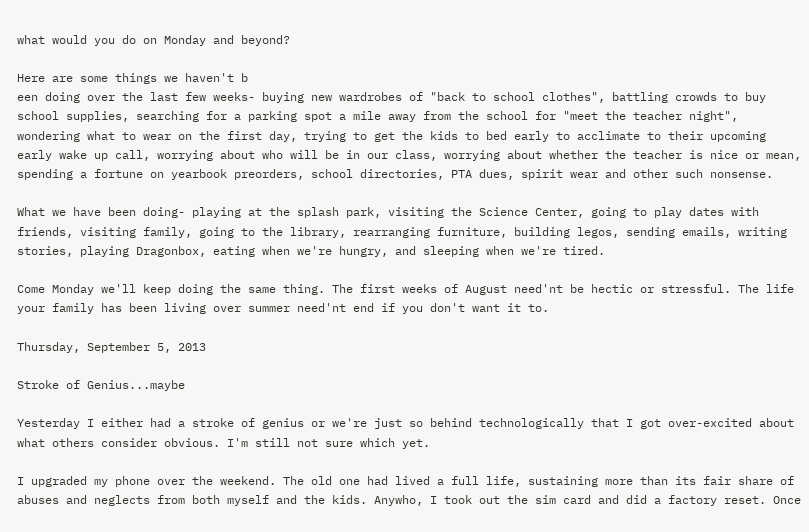what would you do on Monday and beyond?

Here are some things we haven't b
een doing over the last few weeks- buying new wardrobes of "back to school clothes", battling crowds to buy school supplies, searching for a parking spot a mile away from the school for "meet the teacher night", wondering what to wear on the first day, trying to get the kids to bed early to acclimate to their upcoming early wake up call, worrying about who will be in our class, worrying about whether the teacher is nice or mean, spending a fortune on yearbook preorders, school directories, PTA dues, spirit wear and other such nonsense.

What we have been doing- playing at the splash park, visiting the Science Center, going to play dates with friends, visiting family, going to the library, rearranging furniture, building legos, sending emails, writing stories, playing Dragonbox, eating when we're hungry, and sleeping when we're tired.

Come Monday we'll keep doing the same thing. The first weeks of August need'nt be hectic or stressful. The life your family has been living over summer need'nt end if you don't want it to.

Thursday, September 5, 2013

Stroke of Genius...maybe

Yesterday I either had a stroke of genius or we're just so behind technologically that I got over-excited about what others consider obvious. I'm still not sure which yet.

I upgraded my phone over the weekend. The old one had lived a full life, sustaining more than its fair share of abuses and neglects from both myself and the kids. Anywho, I took out the sim card and did a factory reset. Once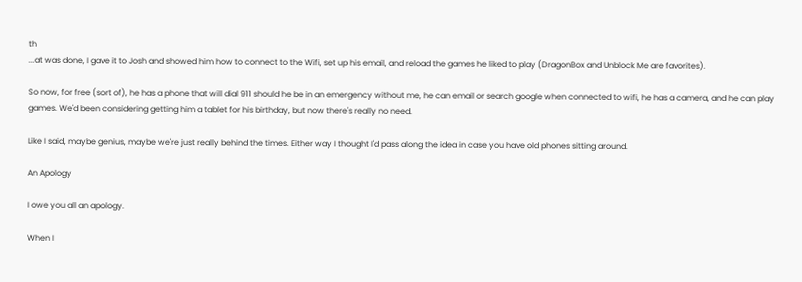th
...at was done, I gave it to Josh and showed him how to connect to the Wifi, set up his email, and reload the games he liked to play (DragonBox and Unblock Me are favorites).

So now, for free (sort of), he has a phone that will dial 911 should he be in an emergency without me, he can email or search google when connected to wifi, he has a camera, and he can play games. We'd been considering getting him a tablet for his birthday, but now there's really no need.

Like I said, maybe genius, maybe we're just really behind the times. Either way I thought I'd pass along the idea in case you have old phones sitting around.

An Apology

I owe you all an apology.

When I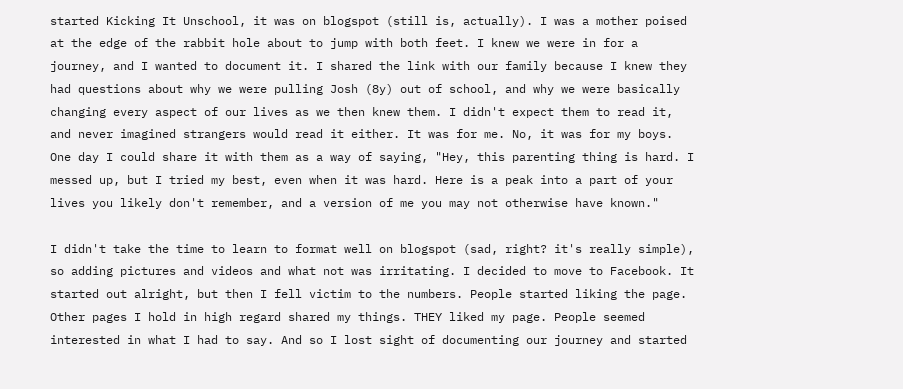started Kicking It Unschool, it was on blogspot (still is, actually). I was a mother poised at the edge of the rabbit hole about to jump with both feet. I knew we were in for a journey, and I wanted to document it. I shared the link with our family because I knew they had questions about why we were pulling Josh (8y) out of school, and why we were basically changing every aspect of our lives as we then knew them. I didn't expect them to read it, and never imagined strangers would read it either. It was for me. No, it was for my boys. One day I could share it with them as a way of saying, "Hey, this parenting thing is hard. I messed up, but I tried my best, even when it was hard. Here is a peak into a part of your lives you likely don't remember, and a version of me you may not otherwise have known."

I didn't take the time to learn to format well on blogspot (sad, right? it's really simple), so adding pictures and videos and what not was irritating. I decided to move to Facebook. It started out alright, but then I fell victim to the numbers. People started liking the page. Other pages I hold in high regard shared my things. THEY liked my page. People seemed interested in what I had to say. And so I lost sight of documenting our journey and started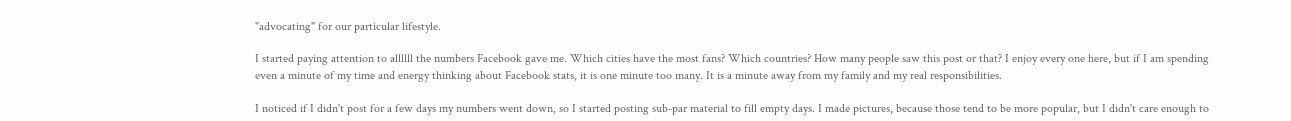"advocating" for our particular lifestyle.

I started paying attention to allllll the numbers Facebook gave me. Which cities have the most fans? Which countries? How many people saw this post or that? I enjoy every one here, but if I am spending even a minute of my time and energy thinking about Facebook stats, it is one minute too many. It is a minute away from my family and my real responsibilities.

I noticed if I didn't post for a few days my numbers went down, so I started posting sub-par material to fill empty days. I made pictures, because those tend to be more popular, but I didn't care enough to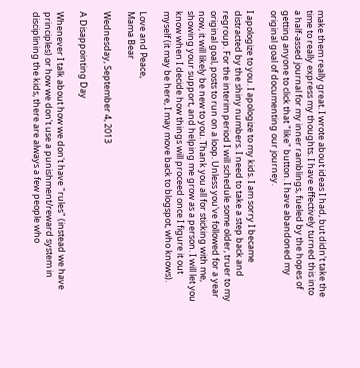make them really great. I wrote about ideas I had, but didn't take the time to really express my thoughts. I have effectively turned this into a half-assed journal for my inner ramblings, fueled by the hopes of getting anyone to click that "like" button. I have abandoned my original goal of documenting our journey.

I apologize to you. I apologize to my kids. I am sorry I became distracted by the shiny numbers. I need to take a step back and regroup. For the interim period I will schedule some older, truer to my original goal, posts to run on a loop. Unless you've followed for a year now, it will likely be new to you. Thank you all for sticking with me, showing your support, and helping me grow as a person. I will let you know when I decide how things will proceed once I figure it out myself (it may be here, I may move back to blogspot, who knows).

Love and Peace,
Mama Bear

Wednesday, September 4, 2013

A Disappointing Day

Whenever I talk about how we don't have "rules" (instead we have principles) or how we don't use a punishment/reward system in disciplining the kids, there are always a few people who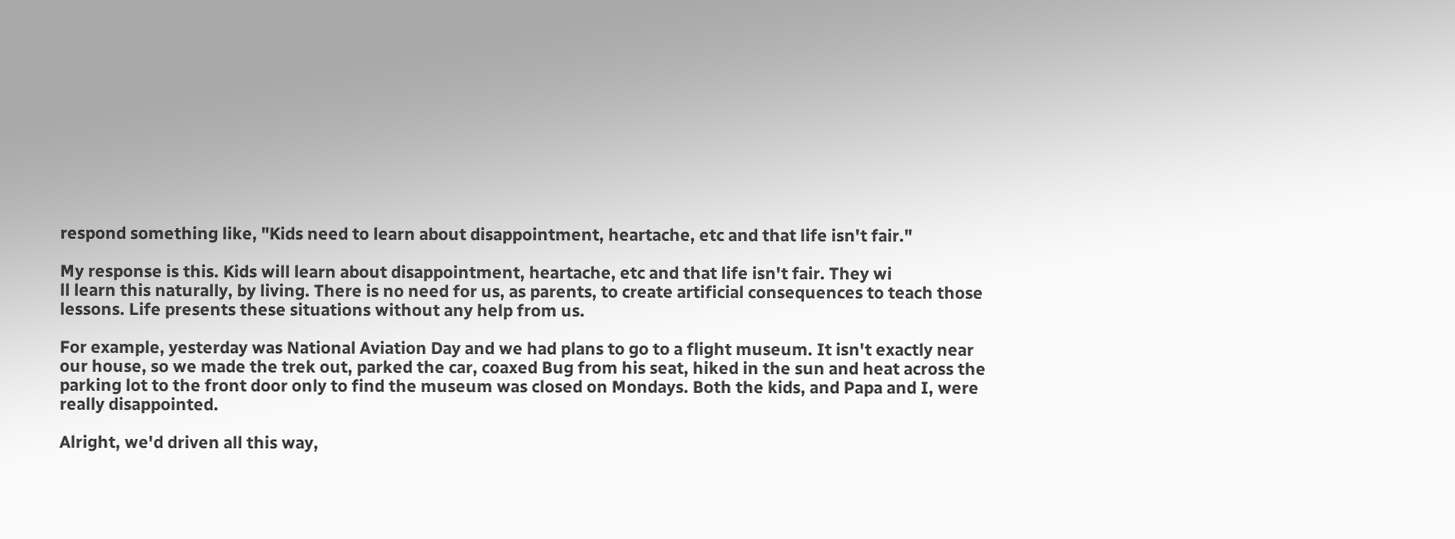respond something like, "Kids need to learn about disappointment, heartache, etc and that life isn't fair."

My response is this. Kids will learn about disappointment, heartache, etc and that life isn't fair. They wi
ll learn this naturally, by living. There is no need for us, as parents, to create artificial consequences to teach those lessons. Life presents these situations without any help from us.

For example, yesterday was National Aviation Day and we had plans to go to a flight museum. It isn't exactly near our house, so we made the trek out, parked the car, coaxed Bug from his seat, hiked in the sun and heat across the parking lot to the front door only to find the museum was closed on Mondays. Both the kids, and Papa and I, were really disappointed.

Alright, we'd driven all this way,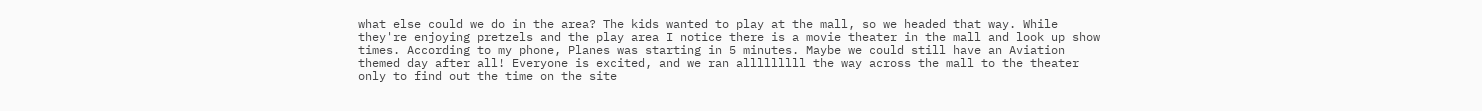what else could we do in the area? The kids wanted to play at the mall, so we headed that way. While they're enjoying pretzels and the play area I notice there is a movie theater in the mall and look up show times. According to my phone, Planes was starting in 5 minutes. Maybe we could still have an Aviation themed day after all! Everyone is excited, and we ran alllllllll the way across the mall to the theater only to find out the time on the site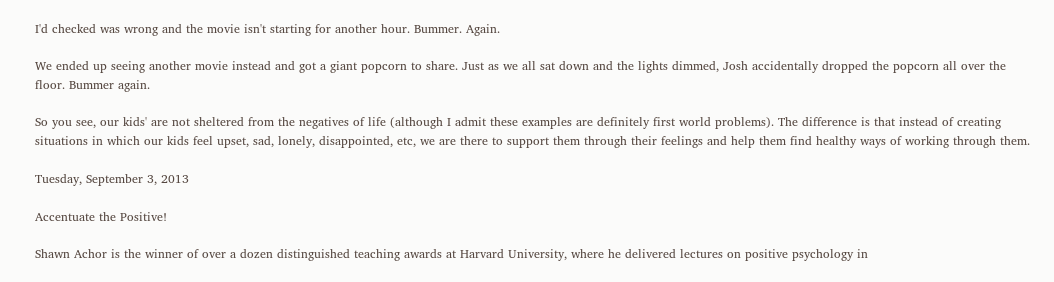I'd checked was wrong and the movie isn't starting for another hour. Bummer. Again.

We ended up seeing another movie instead and got a giant popcorn to share. Just as we all sat down and the lights dimmed, Josh accidentally dropped the popcorn all over the floor. Bummer again.

So you see, our kids' are not sheltered from the negatives of life (although I admit these examples are definitely first world problems). The difference is that instead of creating situations in which our kids feel upset, sad, lonely, disappointed, etc, we are there to support them through their feelings and help them find healthy ways of working through them.

Tuesday, September 3, 2013

Accentuate the Positive!

Shawn Achor is the winner of over a dozen distinguished teaching awards at Harvard University, where he delivered lectures on positive psychology in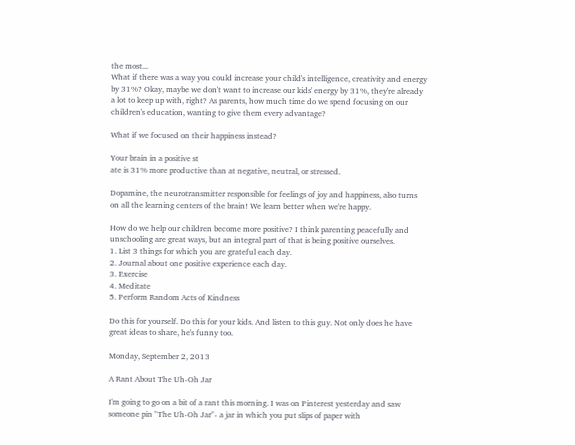the most...
What if there was a way you could increase your child's intelligence, creativity and energy by 31%? Okay, maybe we don't want to increase our kids' energy by 31%, they're already a lot to keep up with, right? As parents, how much time do we spend focusing on our children's education, wanting to give them every advantage?

What if we focused on their happiness instead?

Your brain in a positive st
ate is 31% more productive than at negative, neutral, or stressed.

Dopamine, the neurotransmitter responsible for feelings of joy and happiness, also turns on all the learning centers of the brain! We learn better when we're happy.

How do we help our children become more positive? I think parenting peacefully and unschooling are great ways, but an integral part of that is being positive ourselves.
1. List 3 things for which you are grateful each day.
2. Journal about one positive experience each day.
3. Exercise
4. Meditate
5. Perform Random Acts of Kindness

Do this for yourself. Do this for your kids. And listen to this guy. Not only does he have great ideas to share, he's funny too.

Monday, September 2, 2013

A Rant About The Uh-Oh Jar

I'm going to go on a bit of a rant this morning. I was on Pinterest yesterday and saw someone pin "The Uh-Oh Jar"- a jar in which you put slips of paper with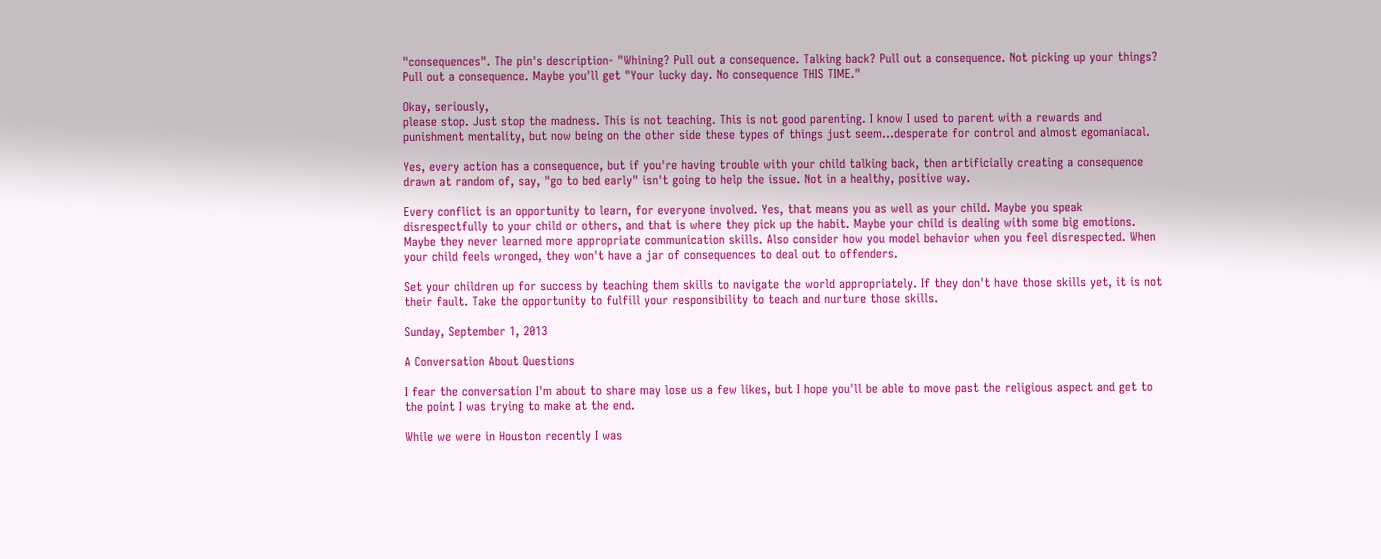"consequences". The pin's description- "Whining? Pull out a consequence. Talking back? Pull out a consequence. Not picking up your things? Pull out a consequence. Maybe you'll get "Your lucky day. No consequence THIS TIME."

Okay, seriously,
please stop. Just stop the madness. This is not teaching. This is not good parenting. I know I used to parent with a rewards and punishment mentality, but now being on the other side these types of things just seem...desperate for control and almost egomaniacal.

Yes, every action has a consequence, but if you're having trouble with your child talking back, then artificially creating a consequence drawn at random of, say, "go to bed early" isn't going to help the issue. Not in a healthy, positive way.

Every conflict is an opportunity to learn, for everyone involved. Yes, that means you as well as your child. Maybe you speak disrespectfully to your child or others, and that is where they pick up the habit. Maybe your child is dealing with some big emotions. Maybe they never learned more appropriate communication skills. Also consider how you model behavior when you feel disrespected. When your child feels wronged, they won't have a jar of consequences to deal out to offenders.

Set your children up for success by teaching them skills to navigate the world appropriately. If they don't have those skills yet, it is not their fault. Take the opportunity to fulfill your responsibility to teach and nurture those skills.

Sunday, September 1, 2013

A Conversation About Questions

I fear the conversation I'm about to share may lose us a few likes, but I hope you'll be able to move past the religious aspect and get to the point I was trying to make at the end.

While we were in Houston recently I was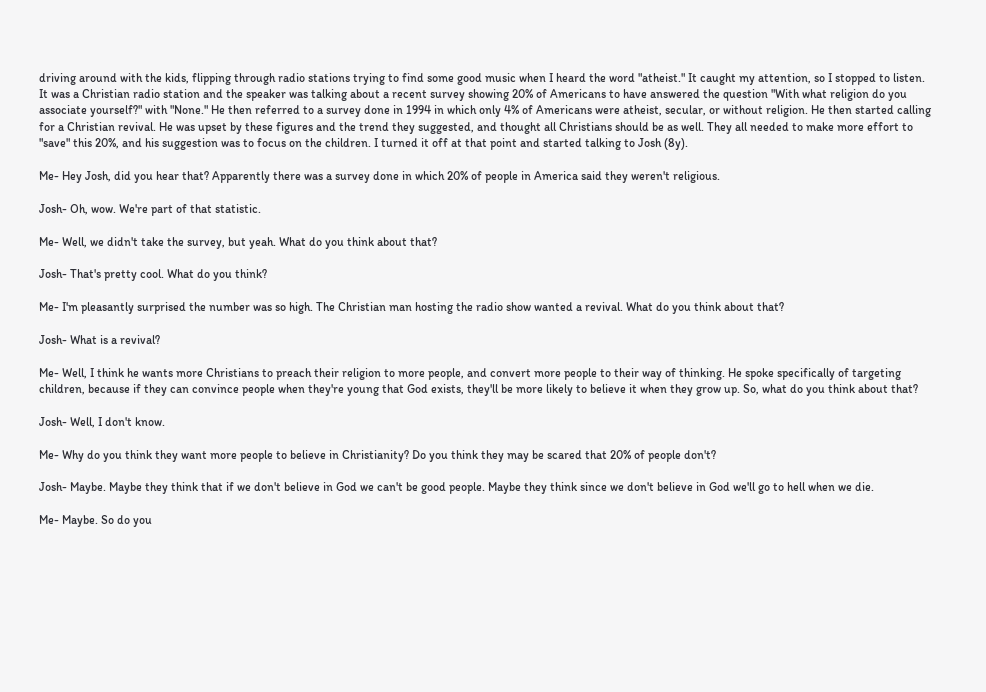driving around with the kids, flipping through radio stations trying to find some good music when I heard the word "atheist." It caught my attention, so I stopped to listen. It was a Christian radio station and the speaker was talking about a recent survey showing 20% of Americans to have answered the question "With what religion do you associate yourself?" with "None." He then referred to a survey done in 1994 in which only 4% of Americans were atheist, secular, or without religion. He then started calling for a Christian revival. He was upset by these figures and the trend they suggested, and thought all Christians should be as well. They all needed to make more effort to "save" this 20%, and his suggestion was to focus on the children. I turned it off at that point and started talking to Josh (8y).

Me- Hey Josh, did you hear that? Apparently there was a survey done in which 20% of people in America said they weren't religious.

Josh- Oh, wow. We're part of that statistic.

Me- Well, we didn't take the survey, but yeah. What do you think about that?

Josh- That's pretty cool. What do you think?

Me- I'm pleasantly surprised the number was so high. The Christian man hosting the radio show wanted a revival. What do you think about that?

Josh- What is a revival?

Me- Well, I think he wants more Christians to preach their religion to more people, and convert more people to their way of thinking. He spoke specifically of targeting children, because if they can convince people when they're young that God exists, they'll be more likely to believe it when they grow up. So, what do you think about that?

Josh- Well, I don't know.

Me- Why do you think they want more people to believe in Christianity? Do you think they may be scared that 20% of people don't?

Josh- Maybe. Maybe they think that if we don't believe in God we can't be good people. Maybe they think since we don't believe in God we'll go to hell when we die.

Me- Maybe. So do you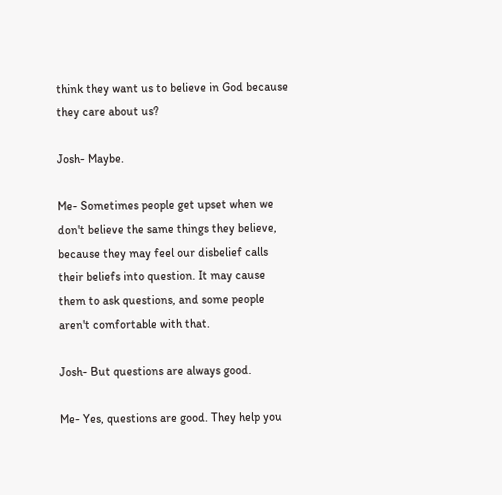think they want us to believe in God because they care about us?

Josh- Maybe.

Me- Sometimes people get upset when we don't believe the same things they believe, because they may feel our disbelief calls their beliefs into question. It may cause them to ask questions, and some people aren't comfortable with that.

Josh- But questions are always good.

Me- Yes, questions are good. They help you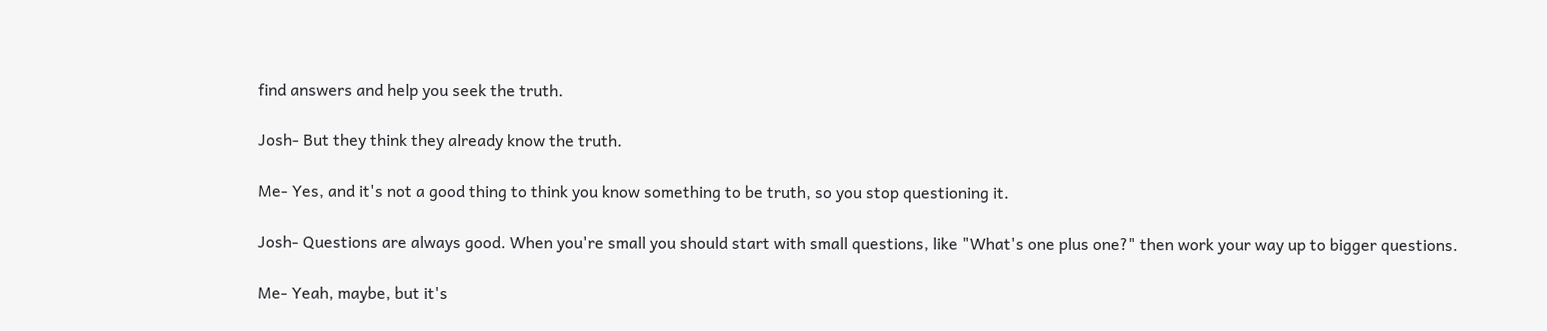find answers and help you seek the truth.

Josh- But they think they already know the truth.

Me- Yes, and it's not a good thing to think you know something to be truth, so you stop questioning it.

Josh- Questions are always good. When you're small you should start with small questions, like "What's one plus one?" then work your way up to bigger questions.

Me- Yeah, maybe, but it's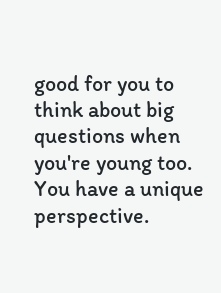good for you to think about big questions when you're young too. You have a unique perspective.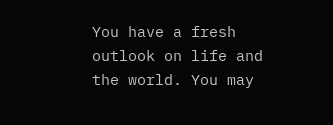You have a fresh outlook on life and the world. You may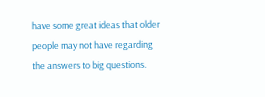have some great ideas that older people may not have regarding the answers to big questions.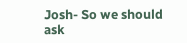Josh- So we should ask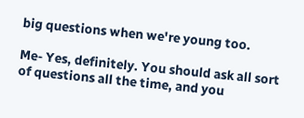big questions when we're young too.

Me- Yes, definitely. You should ask all sort of questions all the time, and you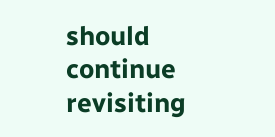should continue revisiting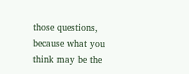those questions, because what you think may be the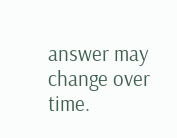answer may change over time.